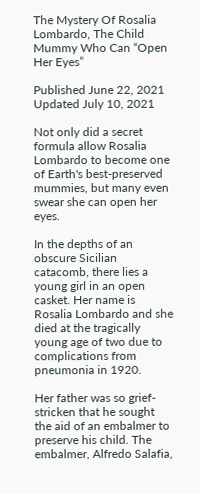The Mystery Of Rosalia Lombardo, The Child Mummy Who Can “Open Her Eyes”

Published June 22, 2021
Updated July 10, 2021

Not only did a secret formula allow Rosalia Lombardo to become one of Earth's best-preserved mummies, but many even swear she can open her eyes.

In the depths of an obscure Sicilian catacomb, there lies a young girl in an open casket. Her name is Rosalia Lombardo and she died at the tragically young age of two due to complications from pneumonia in 1920.

Her father was so grief-stricken that he sought the aid of an embalmer to preserve his child. The embalmer, Alfredo Salafia,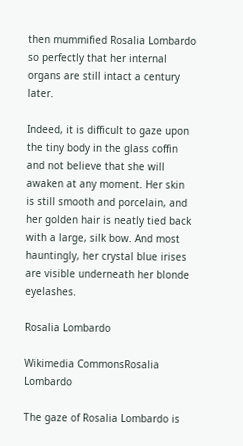then mummified Rosalia Lombardo so perfectly that her internal organs are still intact a century later.

Indeed, it is difficult to gaze upon the tiny body in the glass coffin and not believe that she will awaken at any moment. Her skin is still smooth and porcelain, and her golden hair is neatly tied back with a large, silk bow. And most hauntingly, her crystal blue irises are visible underneath her blonde eyelashes.

Rosalia Lombardo

Wikimedia CommonsRosalia Lombardo

The gaze of Rosalia Lombardo is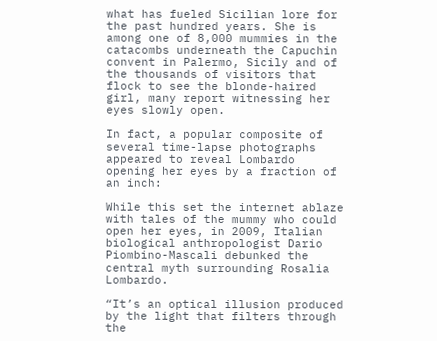what has fueled Sicilian lore for the past hundred years. She is among one of 8,000 mummies in the catacombs underneath the Capuchin convent in Palermo, Sicily and of the thousands of visitors that flock to see the blonde-haired girl, many report witnessing her eyes slowly open.

In fact, a popular composite of several time-lapse photographs appeared to reveal Lombardo opening her eyes by a fraction of an inch:

While this set the internet ablaze with tales of the mummy who could open her eyes, in 2009, Italian biological anthropologist Dario Piombino-Mascali debunked the central myth surrounding Rosalia Lombardo.

“It’s an optical illusion produced by the light that filters through the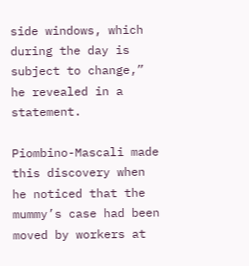side windows, which during the day is subject to change,” he revealed in a statement.

Piombino-Mascali made this discovery when he noticed that the mummy’s case had been moved by workers at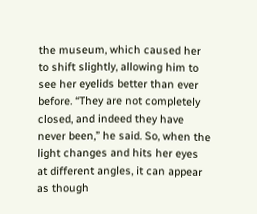the museum, which caused her to shift slightly, allowing him to see her eyelids better than ever before. “They are not completely closed, and indeed they have never been,” he said. So, when the light changes and hits her eyes at different angles, it can appear as though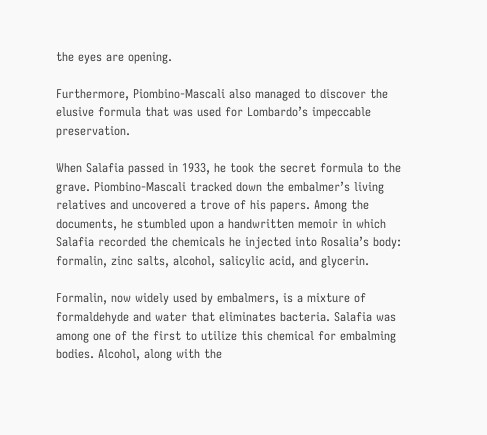the eyes are opening.

Furthermore, Piombino-Mascali also managed to discover the elusive formula that was used for Lombardo’s impeccable preservation.

When Salafia passed in 1933, he took the secret formula to the grave. Piombino-Mascali tracked down the embalmer’s living relatives and uncovered a trove of his papers. Among the documents, he stumbled upon a handwritten memoir in which Salafia recorded the chemicals he injected into Rosalia’s body: formalin, zinc salts, alcohol, salicylic acid, and glycerin.

Formalin, now widely used by embalmers, is a mixture of formaldehyde and water that eliminates bacteria. Salafia was among one of the first to utilize this chemical for embalming bodies. Alcohol, along with the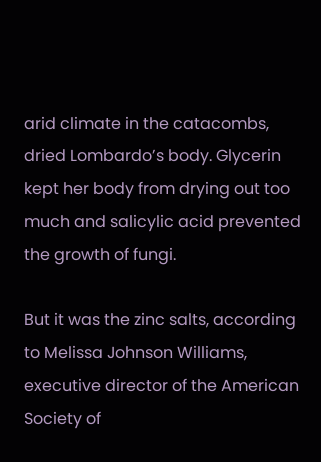arid climate in the catacombs, dried Lombardo’s body. Glycerin kept her body from drying out too much and salicylic acid prevented the growth of fungi.

But it was the zinc salts, according to Melissa Johnson Williams, executive director of the American Society of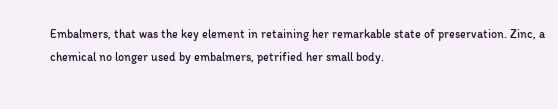Embalmers, that was the key element in retaining her remarkable state of preservation. Zinc, a chemical no longer used by embalmers, petrified her small body.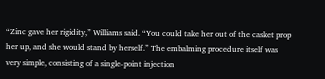“Zinc gave her rigidity,” Williams said. “You could take her out of the casket prop her up, and she would stand by herself.” The embalming procedure itself was very simple, consisting of a single-point injection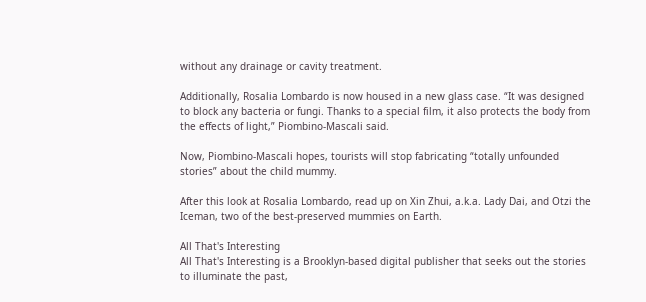without any drainage or cavity treatment.

Additionally, Rosalia Lombardo is now housed in a new glass case. “It was designed to block any bacteria or fungi. Thanks to a special film, it also protects the body from the effects of light,” Piombino-Mascali said.

Now, Piombino-Mascali hopes, tourists will stop fabricating “totally unfounded stories” about the child mummy.

After this look at Rosalia Lombardo, read up on Xin Zhui, a.k.a. Lady Dai, and Otzi the Iceman, two of the best-preserved mummies on Earth.

All That's Interesting
All That's Interesting is a Brooklyn-based digital publisher that seeks out the stories to illuminate the past,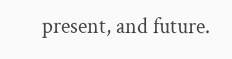present, and future.